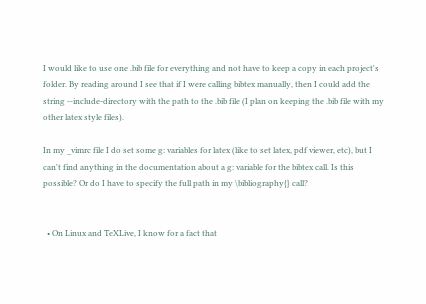I would like to use one .bib file for everything and not have to keep a copy in each project's folder. By reading around I see that if I were calling bibtex manually, then I could add the string --include-directory with the path to the .bib file (I plan on keeping the .bib file with my other latex style files).

In my _vimrc file I do set some g: variables for latex (like to set latex, pdf viewer, etc), but I can't find anything in the documentation about a g: variable for the bibtex call. Is this possible? Or do I have to specify the full path in my \bibliography{} call?


  • On Linux and TeXLive, I know for a fact that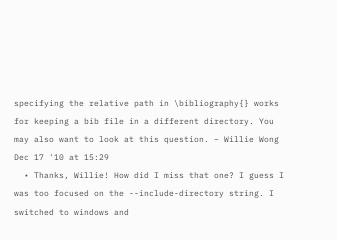specifying the relative path in \bibliography{} works for keeping a bib file in a different directory. You may also want to look at this question. – Willie Wong Dec 17 '10 at 15:29
  • Thanks, Willie! How did I miss that one? I guess I was too focused on the --include-directory string. I switched to windows and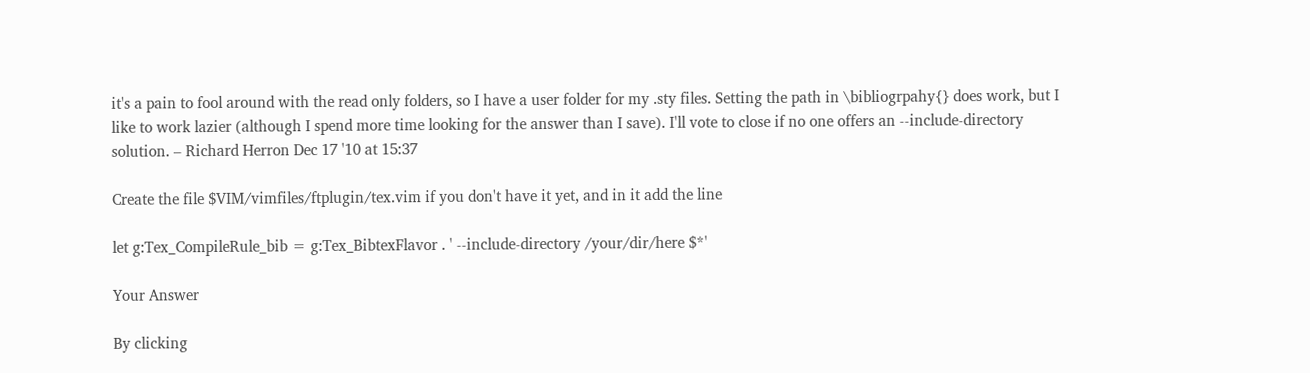it's a pain to fool around with the read only folders, so I have a user folder for my .sty files. Setting the path in \bibliogrpahy{} does work, but I like to work lazier (although I spend more time looking for the answer than I save). I'll vote to close if no one offers an --include-directory solution. – Richard Herron Dec 17 '10 at 15:37

Create the file $VIM/vimfiles/ftplugin/tex.vim if you don't have it yet, and in it add the line

let g:Tex_CompileRule_bib = g:Tex_BibtexFlavor . ' --include-directory /your/dir/here $*'

Your Answer

By clicking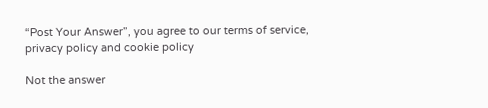“Post Your Answer”, you agree to our terms of service, privacy policy and cookie policy

Not the answer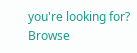you're looking for? Browse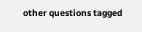other questions tagged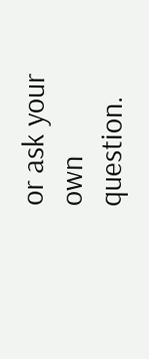or ask your own question.